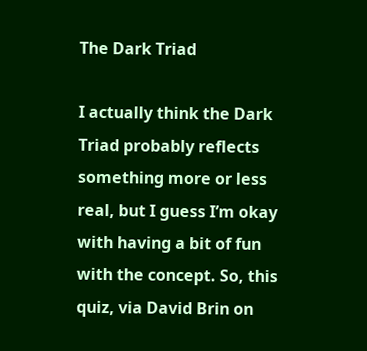The Dark Triad

I actually think the Dark Triad probably reflects something more or less real, but I guess I’m okay with having a bit of fun with the concept. So, this quiz, via David Brin on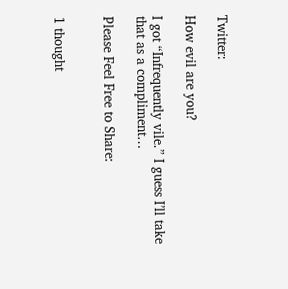Twitter:

How evil are you?

I got “Infrequently vile.” I guess I’ll take that as a compliment…

Please Feel Free to Share:


1 thought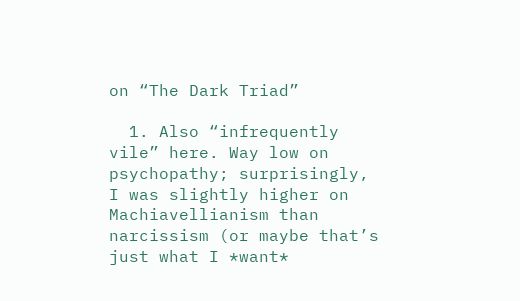on “The Dark Triad”

  1. Also “infrequently vile” here. Way low on psychopathy; surprisingly, I was slightly higher on Machiavellianism than narcissism (or maybe that’s just what I *want*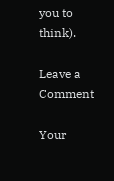you to think).

Leave a Comment

Your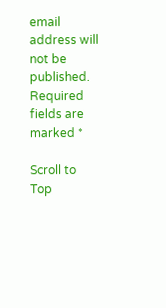email address will not be published. Required fields are marked *

Scroll to Top